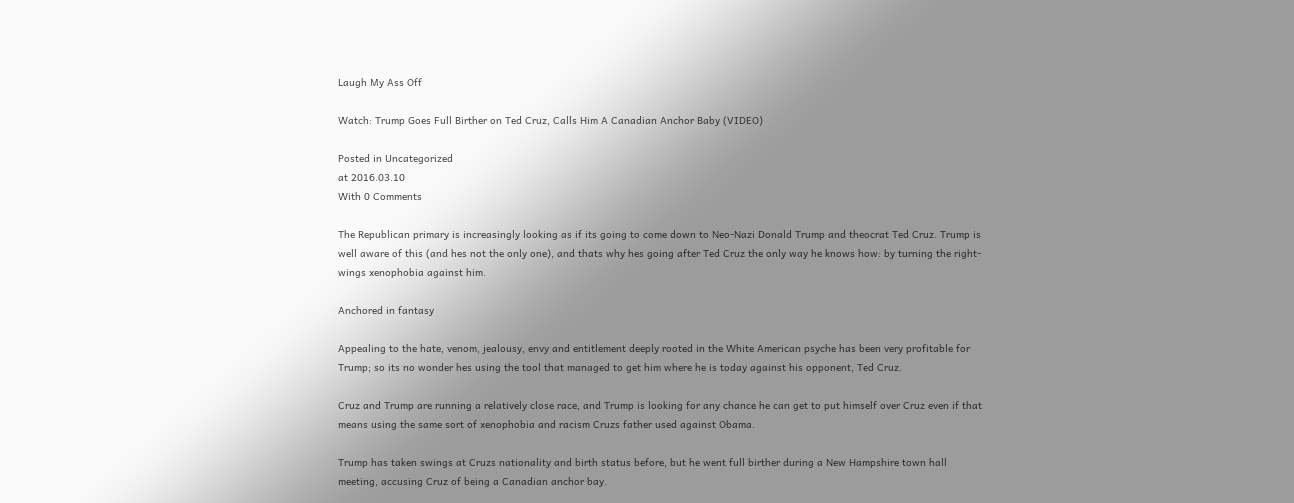Laugh My Ass Off

Watch: Trump Goes Full Birther on Ted Cruz, Calls Him A Canadian Anchor Baby (VIDEO)

Posted in Uncategorized
at 2016.03.10
With 0 Comments

The Republican primary is increasingly looking as if its going to come down to Neo-Nazi Donald Trump and theocrat Ted Cruz. Trump is well aware of this (and hes not the only one), and thats why hes going after Ted Cruz the only way he knows how: by turning the right-wings xenophobia against him.

Anchored in fantasy

Appealing to the hate, venom, jealousy, envy and entitlement deeply rooted in the White American psyche has been very profitable for Trump; so its no wonder hes using the tool that managed to get him where he is today against his opponent, Ted Cruz.

Cruz and Trump are running a relatively close race, and Trump is looking for any chance he can get to put himself over Cruz even if that means using the same sort of xenophobia and racism Cruzs father used against Obama.

Trump has taken swings at Cruzs nationality and birth status before, but he went full birther during a New Hampshire town hall meeting, accusing Cruz of being a Canadian anchor bay.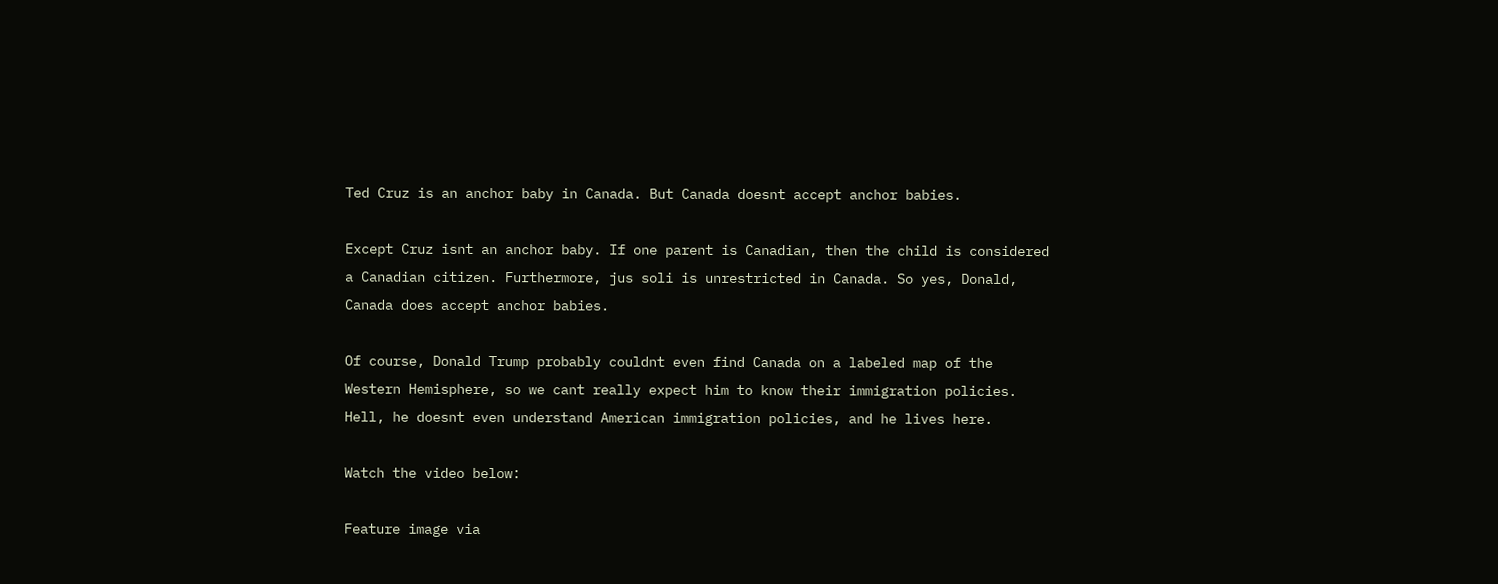Ted Cruz is an anchor baby in Canada. But Canada doesnt accept anchor babies.

Except Cruz isnt an anchor baby. If one parent is Canadian, then the child is considered a Canadian citizen. Furthermore, jus soli is unrestricted in Canada. So yes, Donald, Canada does accept anchor babies.

Of course, Donald Trump probably couldnt even find Canada on a labeled map of the Western Hemisphere, so we cant really expect him to know their immigration policies. Hell, he doesnt even understand American immigration policies, and he lives here.

Watch the video below:

Feature image via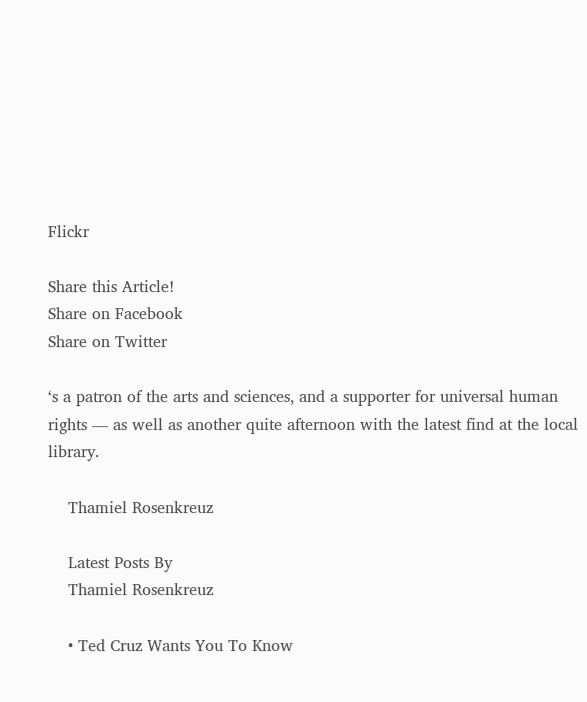Flickr

Share this Article!
Share on Facebook
Share on Twitter

‘s a patron of the arts and sciences, and a supporter for universal human rights — as well as another quite afternoon with the latest find at the local library.

    Thamiel Rosenkreuz

    Latest Posts By
    Thamiel Rosenkreuz

    • Ted Cruz Wants You To Know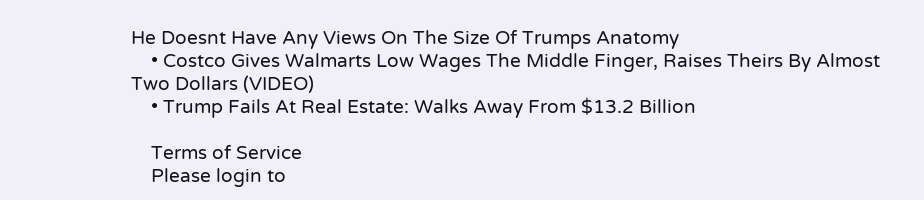He Doesnt Have Any Views On The Size Of Trumps Anatomy
    • Costco Gives Walmarts Low Wages The Middle Finger, Raises Theirs By Almost Two Dollars (VIDEO)
    • Trump Fails At Real Estate: Walks Away From $13.2 Billion

    Terms of Service
    Please login to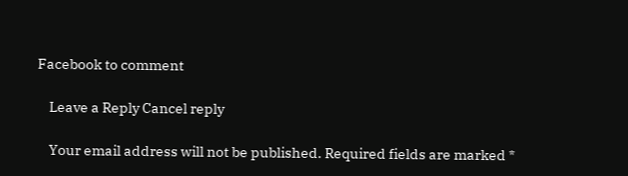Facebook to comment

    Leave a Reply Cancel reply

    Your email address will not be published. Required fields are marked *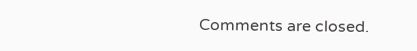Comments are closed.